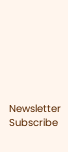Newsletter Subscribe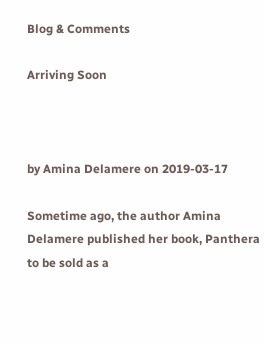Blog & Comments

Arriving Soon



by Amina Delamere on 2019-03-17

Sometime ago, the author Amina Delamere published her book, Panthera to be sold as a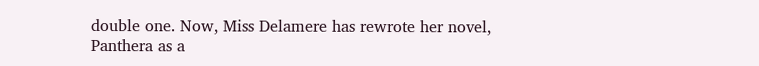double one. Now, Miss Delamere has rewrote her novel, Panthera as a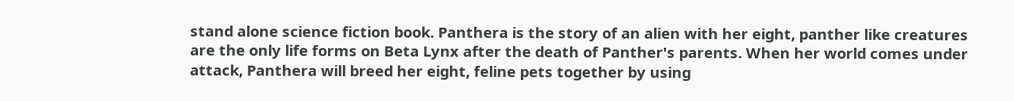stand alone science fiction book. Panthera is the story of an alien with her eight, panther like creatures are the only life forms on Beta Lynx after the death of Panther's parents. When her world comes under attack, Panthera will breed her eight, feline pets together by using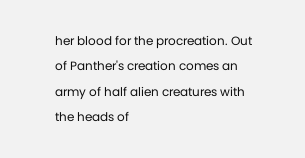her blood for the procreation. Out of Panther's creation comes an army of half alien creatures with the heads of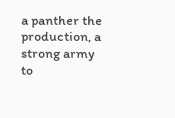a panther the production, a strong army to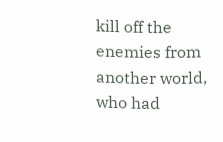kill off the enemies from another world, who had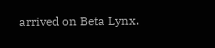arrived on Beta Lynx.